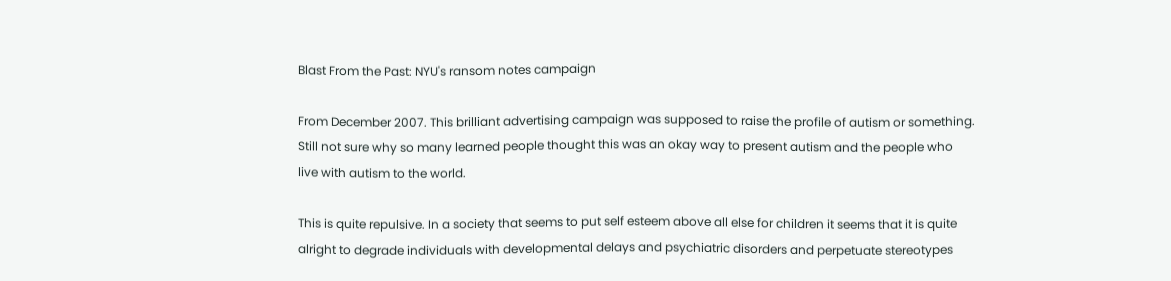Blast From the Past: NYU's ransom notes campaign

From December 2007. This brilliant advertising campaign was supposed to raise the profile of autism or something. Still not sure why so many learned people thought this was an okay way to present autism and the people who live with autism to the world.

This is quite repulsive. In a society that seems to put self esteem above all else for children it seems that it is quite alright to degrade individuals with developmental delays and psychiatric disorders and perpetuate stereotypes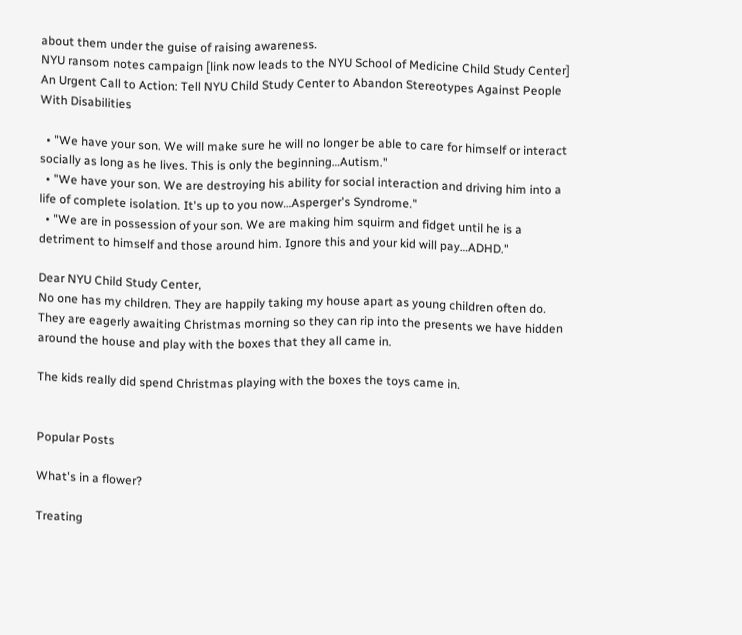about them under the guise of raising awareness.
NYU ransom notes campaign [link now leads to the NYU School of Medicine Child Study Center]
An Urgent Call to Action: Tell NYU Child Study Center to Abandon Stereotypes Against People With Disabilities

  • "We have your son. We will make sure he will no longer be able to care for himself or interact socially as long as he lives. This is only the beginning…Autism."
  • "We have your son. We are destroying his ability for social interaction and driving him into a life of complete isolation. It's up to you now…Asperger's Syndrome."
  • "We are in possession of your son. We are making him squirm and fidget until he is a detriment to himself and those around him. Ignore this and your kid will pay…ADHD."

Dear NYU Child Study Center,
No one has my children. They are happily taking my house apart as young children often do. They are eagerly awaiting Christmas morning so they can rip into the presents we have hidden around the house and play with the boxes that they all came in.

The kids really did spend Christmas playing with the boxes the toys came in.


Popular Posts

What's in a flower?

Treating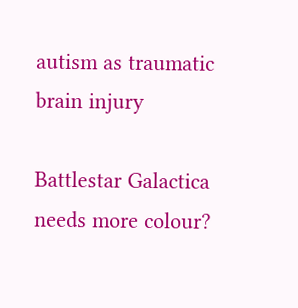autism as traumatic brain injury

Battlestar Galactica needs more colour?